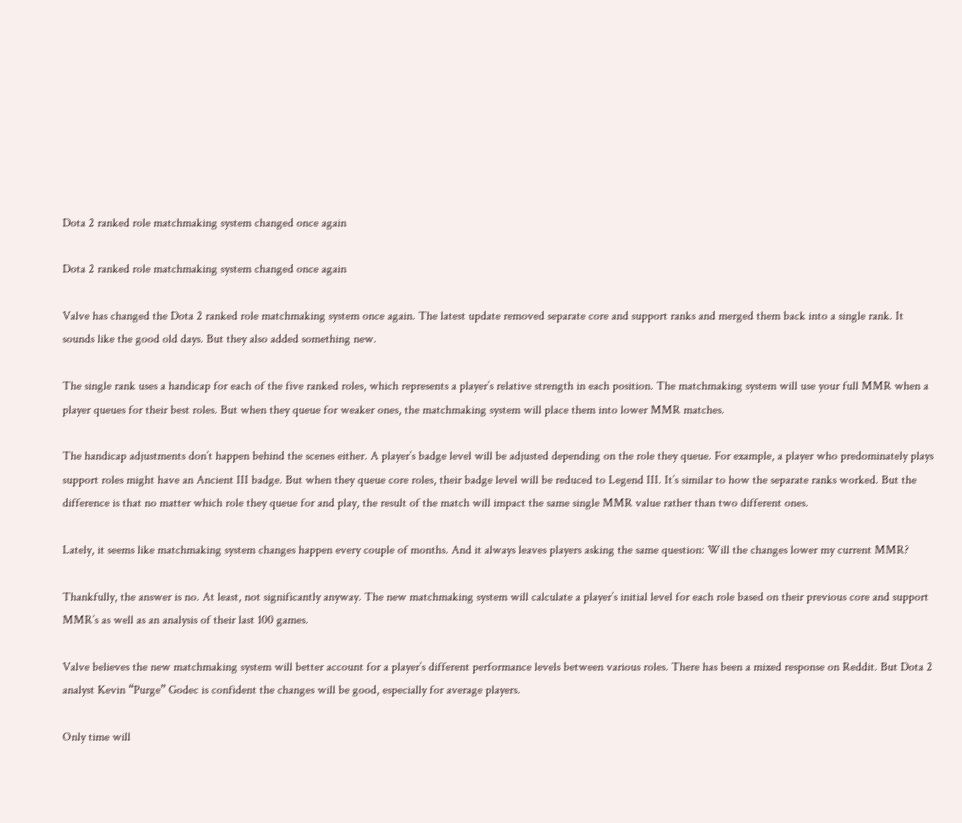Dota 2 ranked role matchmaking system changed once again

Dota 2 ranked role matchmaking system changed once again

Valve has changed the Dota 2 ranked role matchmaking system once again. The latest update removed separate core and support ranks and merged them back into a single rank. It sounds like the good old days. But they also added something new.

The single rank uses a handicap for each of the five ranked roles, which represents a player’s relative strength in each position. The matchmaking system will use your full MMR when a player queues for their best roles. But when they queue for weaker ones, the matchmaking system will place them into lower MMR matches.

The handicap adjustments don’t happen behind the scenes either. A player’s badge level will be adjusted depending on the role they queue. For example, a player who predominately plays support roles might have an Ancient III badge. But when they queue core roles, their badge level will be reduced to Legend III. It’s similar to how the separate ranks worked. But the difference is that no matter which role they queue for and play, the result of the match will impact the same single MMR value rather than two different ones.

Lately, it seems like matchmaking system changes happen every couple of months. And it always leaves players asking the same question: Will the changes lower my current MMR?

Thankfully, the answer is no. At least, not significantly anyway. The new matchmaking system will calculate a player’s initial level for each role based on their previous core and support MMR’s as well as an analysis of their last 100 games.

Valve believes the new matchmaking system will better account for a player’s different performance levels between various roles. There has been a mixed response on Reddit. But Dota 2 analyst Kevin “Purge” Godec is confident the changes will be good, especially for average players.

Only time will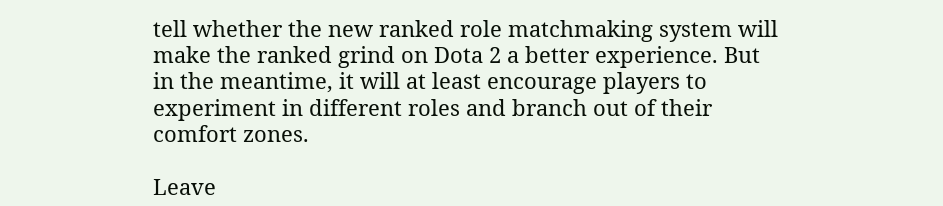tell whether the new ranked role matchmaking system will make the ranked grind on Dota 2 a better experience. But in the meantime, it will at least encourage players to experiment in different roles and branch out of their comfort zones.

Leave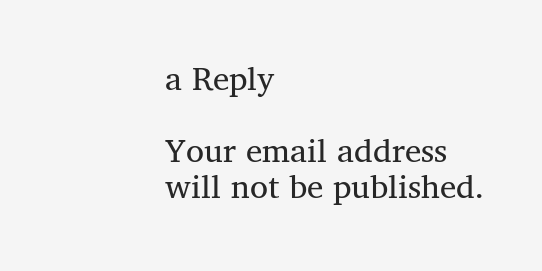a Reply

Your email address will not be published.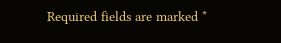Required fields are marked *